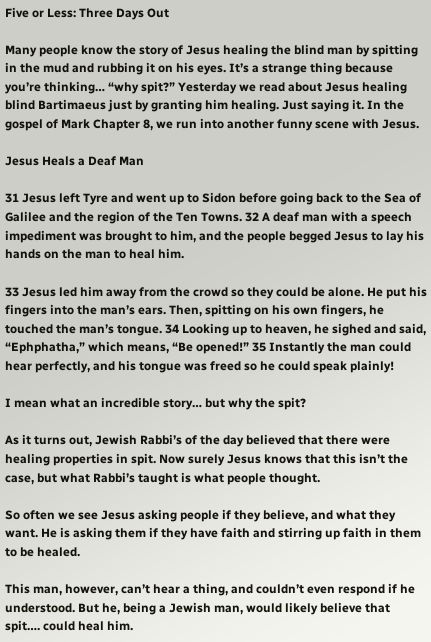Five or Less: Three Days Out

Many people know the story of Jesus healing the blind man by spitting in the mud and rubbing it on his eyes. It’s a strange thing because you’re thinking… “why spit?” Yesterday we read about Jesus healing blind Bartimaeus just by granting him healing. Just saying it. In the gospel of Mark Chapter 8, we run into another funny scene with Jesus.

Jesus Heals a Deaf Man

31 Jesus left Tyre and went up to Sidon before going back to the Sea of Galilee and the region of the Ten Towns. 32 A deaf man with a speech impediment was brought to him, and the people begged Jesus to lay his hands on the man to heal him.

33 Jesus led him away from the crowd so they could be alone. He put his fingers into the man’s ears. Then, spitting on his own fingers, he touched the man’s tongue. 34 Looking up to heaven, he sighed and said, “Ephphatha,” which means, “Be opened!” 35 Instantly the man could hear perfectly, and his tongue was freed so he could speak plainly!

I mean what an incredible story… but why the spit?

As it turns out, Jewish Rabbi’s of the day believed that there were healing properties in spit. Now surely Jesus knows that this isn’t the case, but what Rabbi’s taught is what people thought.

So often we see Jesus asking people if they believe, and what they want. He is asking them if they have faith and stirring up faith in them to be healed.

This man, however, can’t hear a thing, and couldn’t even respond if he understood. But he, being a Jewish man, would likely believe that spit…. could heal him.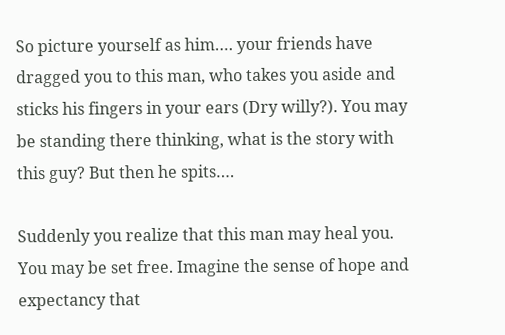So picture yourself as him…. your friends have dragged you to this man, who takes you aside and sticks his fingers in your ears (Dry willy?). You may be standing there thinking, what is the story with this guy? But then he spits….

Suddenly you realize that this man may heal you. You may be set free. Imagine the sense of hope and expectancy that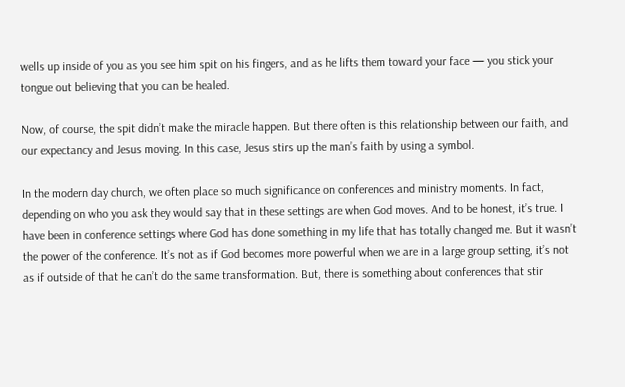wells up inside of you as you see him spit on his fingers, and as he lifts them toward your face — you stick your tongue out believing that you can be healed.

Now, of course, the spit didn’t make the miracle happen. But there often is this relationship between our faith, and our expectancy and Jesus moving. In this case, Jesus stirs up the man’s faith by using a symbol.

In the modern day church, we often place so much significance on conferences and ministry moments. In fact, depending on who you ask they would say that in these settings are when God moves. And to be honest, it’s true. I have been in conference settings where God has done something in my life that has totally changed me. But it wasn’t the power of the conference. It’s not as if God becomes more powerful when we are in a large group setting, it’s not as if outside of that he can’t do the same transformation. But, there is something about conferences that stir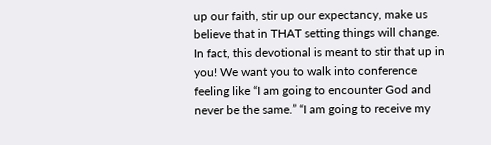up our faith, stir up our expectancy, make us believe that in THAT setting things will change. In fact, this devotional is meant to stir that up in you! We want you to walk into conference feeling like “I am going to encounter God and never be the same.” “I am going to receive my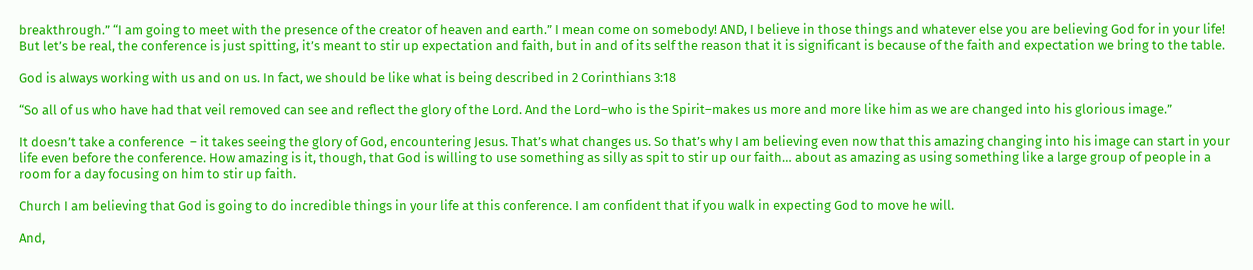breakthrough.” “I am going to meet with the presence of the creator of heaven and earth.” I mean come on somebody! AND, I believe in those things and whatever else you are believing God for in your life! But let’s be real, the conference is just spitting, it’s meant to stir up expectation and faith, but in and of its self the reason that it is significant is because of the faith and expectation we bring to the table.

God is always working with us and on us. In fact, we should be like what is being described in 2 Corinthians 3:18

“So all of us who have had that veil removed can see and reflect the glory of the Lord. And the Lord–who is the Spirit–makes us more and more like him as we are changed into his glorious image.”

It doesn’t take a conference  – it takes seeing the glory of God, encountering Jesus. That’s what changes us. So that’s why I am believing even now that this amazing changing into his image can start in your life even before the conference. How amazing is it, though, that God is willing to use something as silly as spit to stir up our faith… about as amazing as using something like a large group of people in a room for a day focusing on him to stir up faith.

Church I am believing that God is going to do incredible things in your life at this conference. I am confident that if you walk in expecting God to move he will.

And,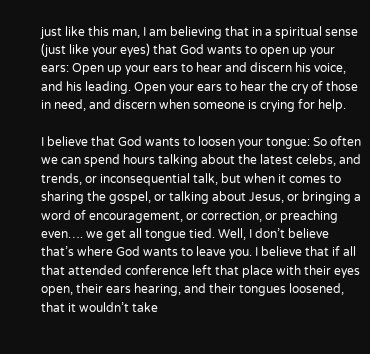just like this man, I am believing that in a spiritual sense (just like your eyes) that God wants to open up your ears: Open up your ears to hear and discern his voice, and his leading. Open your ears to hear the cry of those in need, and discern when someone is crying for help.

I believe that God wants to loosen your tongue: So often we can spend hours talking about the latest celebs, and trends, or inconsequential talk, but when it comes to sharing the gospel, or talking about Jesus, or bringing a word of encouragement, or correction, or preaching even…. we get all tongue tied. Well, I don’t believe that’s where God wants to leave you. I believe that if all that attended conference left that place with their eyes open, their ears hearing, and their tongues loosened, that it wouldn’t take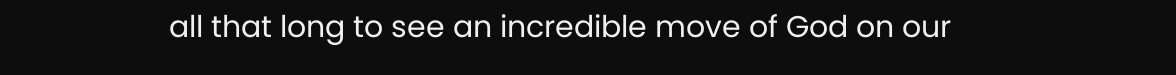all that long to see an incredible move of God on our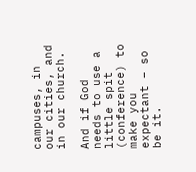campuses, in our cities, and in our church.

And if God needs to use a little spit (conference) to make you expectant – so be it.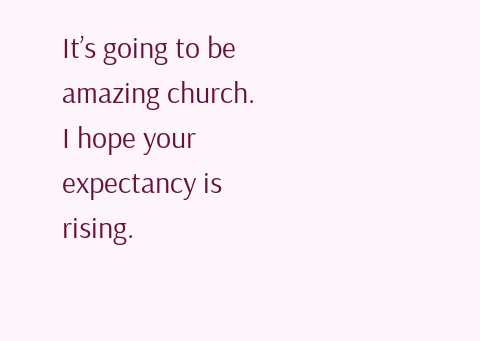It’s going to be amazing church. I hope your expectancy is rising.